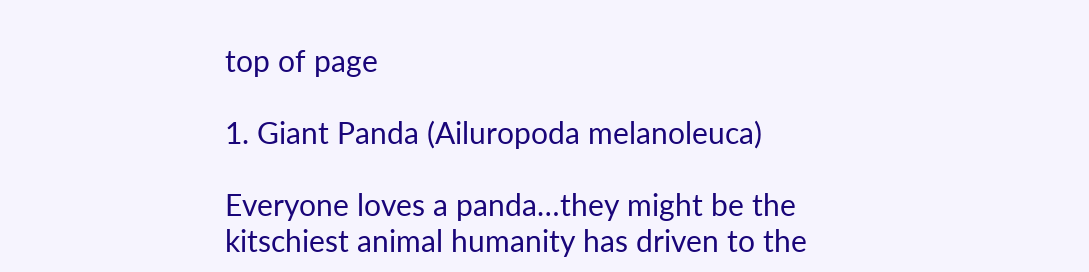top of page

1. Giant Panda (Ailuropoda melanoleuca)

Everyone loves a panda…they might be the kitschiest animal humanity has driven to the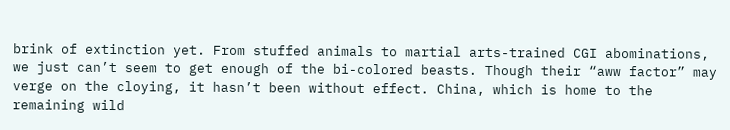brink of extinction yet. From stuffed animals to martial arts-trained CGI abominations, we just can’t seem to get enough of the bi-colored beasts. Though their “aww factor” may verge on the cloying, it hasn’t been without effect. China, which is home to the remaining wild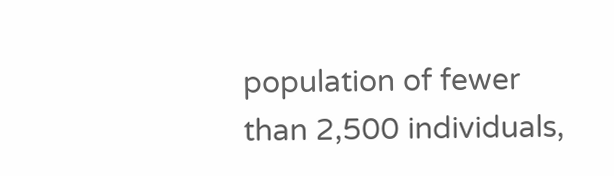population of fewer than 2,500 individuals,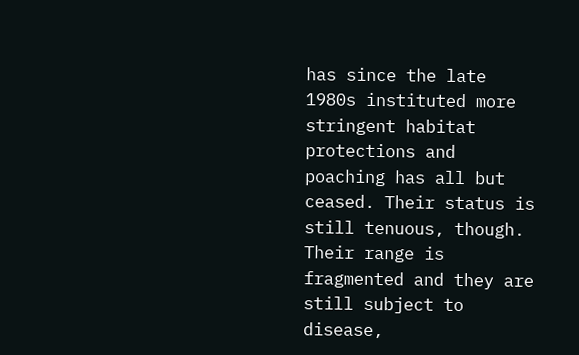has since the late 1980s instituted more stringent habitat protections and poaching has all but ceased. Their status is still tenuous, though. Their range is fragmented and they are still subject to disease,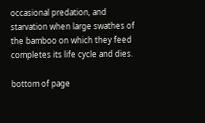occasional predation, and starvation when large swathes of the bamboo on which they feed completes its life cycle and dies.

bottom of page